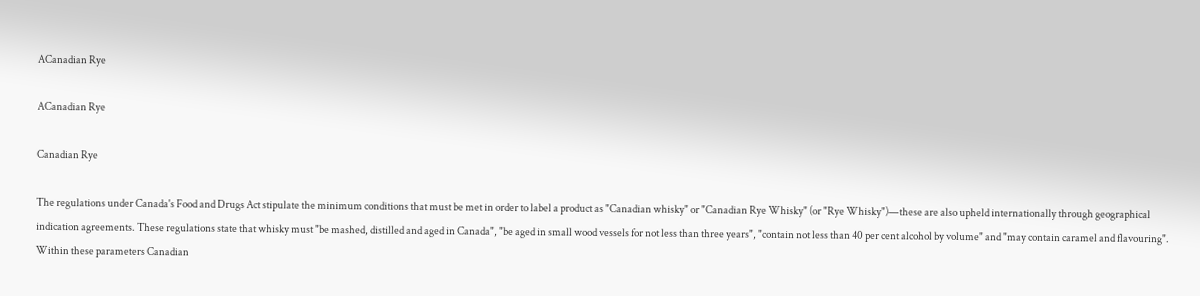ACanadian Rye

ACanadian Rye

Canadian Rye

The regulations under Canada's Food and Drugs Act stipulate the minimum conditions that must be met in order to label a product as "Canadian whisky" or "Canadian Rye Whisky" (or "Rye Whisky")—these are also upheld internationally through geographical indication agreements. These regulations state that whisky must "be mashed, distilled and aged in Canada", "be aged in small wood vessels for not less than three years", "contain not less than 40 per cent alcohol by volume" and "may contain caramel and flavouring". Within these parameters Canadian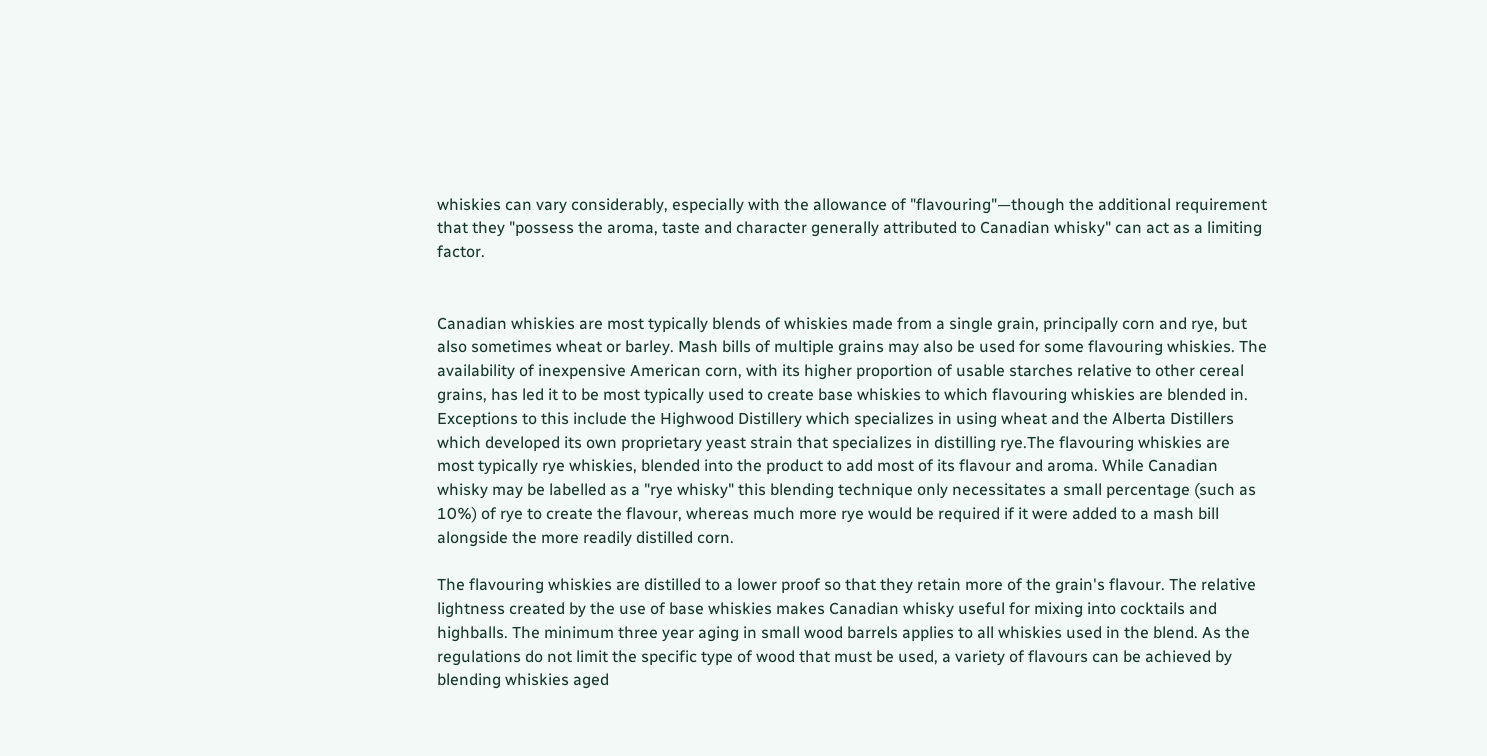whiskies can vary considerably, especially with the allowance of "flavouring"—though the additional requirement that they "possess the aroma, taste and character generally attributed to Canadian whisky" can act as a limiting factor.


Canadian whiskies are most typically blends of whiskies made from a single grain, principally corn and rye, but also sometimes wheat or barley. Mash bills of multiple grains may also be used for some flavouring whiskies. The availability of inexpensive American corn, with its higher proportion of usable starches relative to other cereal grains, has led it to be most typically used to create base whiskies to which flavouring whiskies are blended in. Exceptions to this include the Highwood Distillery which specializes in using wheat and the Alberta Distillers which developed its own proprietary yeast strain that specializes in distilling rye.The flavouring whiskies are most typically rye whiskies, blended into the product to add most of its flavour and aroma. While Canadian whisky may be labelled as a "rye whisky" this blending technique only necessitates a small percentage (such as 10%) of rye to create the flavour, whereas much more rye would be required if it were added to a mash bill alongside the more readily distilled corn.

The flavouring whiskies are distilled to a lower proof so that they retain more of the grain's flavour. The relative lightness created by the use of base whiskies makes Canadian whisky useful for mixing into cocktails and highballs. The minimum three year aging in small wood barrels applies to all whiskies used in the blend. As the regulations do not limit the specific type of wood that must be used, a variety of flavours can be achieved by blending whiskies aged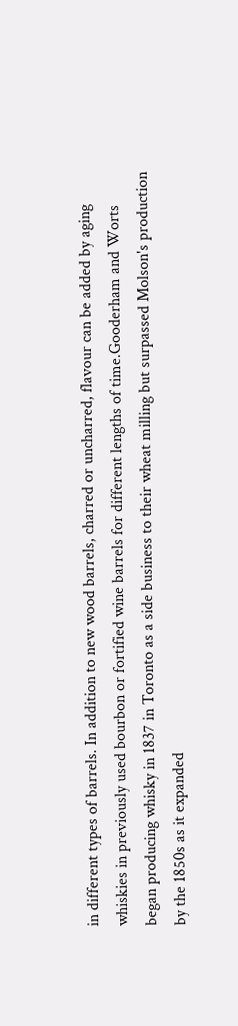in different types of barrels. In addition to new wood barrels, charred or uncharred, flavour can be added by aging whiskies in previously used bourbon or fortified wine barrels for different lengths of time.Gooderham and Worts began producing whisky in 1837 in Toronto as a side business to their wheat milling but surpassed Molson's production by the 1850s as it expanded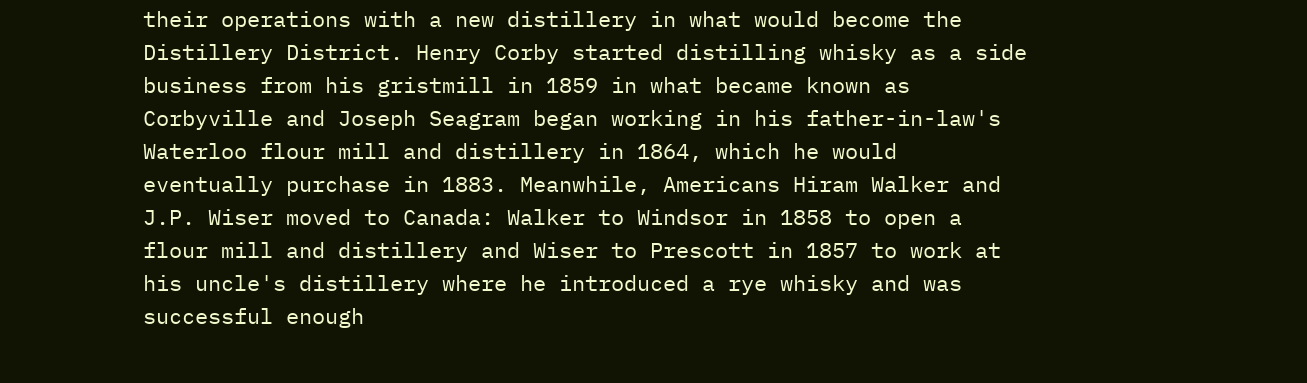their operations with a new distillery in what would become the Distillery District. Henry Corby started distilling whisky as a side business from his gristmill in 1859 in what became known as Corbyville and Joseph Seagram began working in his father-in-law's Waterloo flour mill and distillery in 1864, which he would eventually purchase in 1883. Meanwhile, Americans Hiram Walker and J.P. Wiser moved to Canada: Walker to Windsor in 1858 to open a flour mill and distillery and Wiser to Prescott in 1857 to work at his uncle's distillery where he introduced a rye whisky and was successful enough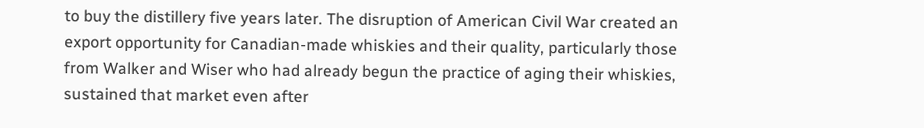to buy the distillery five years later. The disruption of American Civil War created an export opportunity for Canadian-made whiskies and their quality, particularly those from Walker and Wiser who had already begun the practice of aging their whiskies, sustained that market even after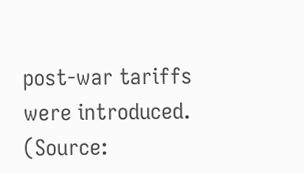post-war tariffs were introduced. (Source: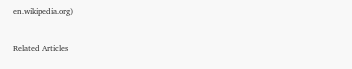en.wikipedia.org)


Related Articles